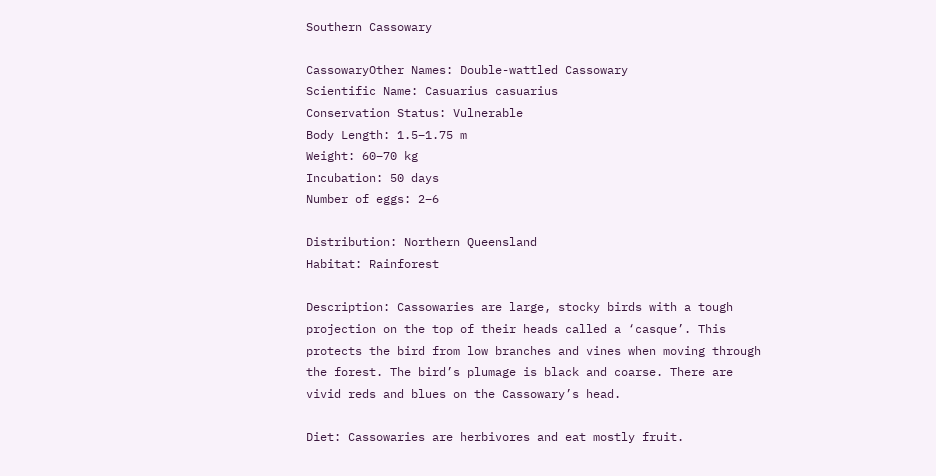Southern Cassowary

CassowaryOther Names: Double-wattled Cassowary
Scientific Name: Casuarius casuarius
Conservation Status: Vulnerable
Body Length: 1.5–1.75 m
Weight: 60–70 kg
Incubation: 50 days
Number of eggs: 2–6

Distribution: Northern Queensland
Habitat: Rainforest

Description: Cassowaries are large, stocky birds with a tough projection on the top of their heads called a ‘casque’. This protects the bird from low branches and vines when moving through the forest. The bird’s plumage is black and coarse. There are vivid reds and blues on the Cassowary’s head.

Diet: Cassowaries are herbivores and eat mostly fruit.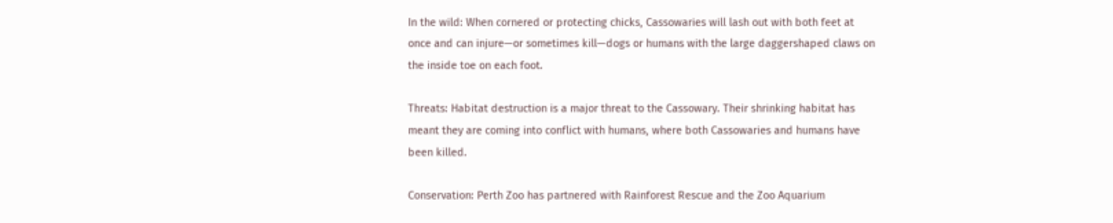In the wild: When cornered or protecting chicks, Cassowaries will lash out with both feet at once and can injure—or sometimes kill—dogs or humans with the large daggershaped claws on the inside toe on each foot.

Threats: Habitat destruction is a major threat to the Cassowary. Their shrinking habitat has meant they are coming into conflict with humans, where both Cassowaries and humans have been killed.

Conservation: Perth Zoo has partnered with Rainforest Rescue and the Zoo Aquarium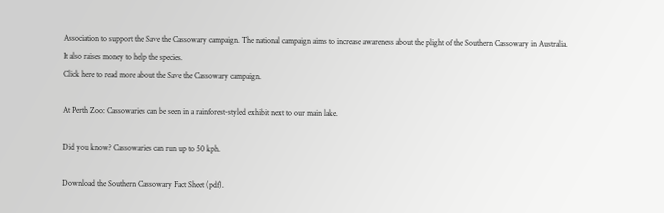Association to support the Save the Cassowary campaign. The national campaign aims to increase awareness about the plight of the Southern Cassowary in Australia. It also raises money to help the species.
Click here to read more about the Save the Cassowary campaign.

At Perth Zoo: Cassowaries can be seen in a rainforest-styled exhibit next to our main lake.

Did you know? Cassowaries can run up to 50 kph.

Download the Southern Cassowary Fact Sheet (pdf).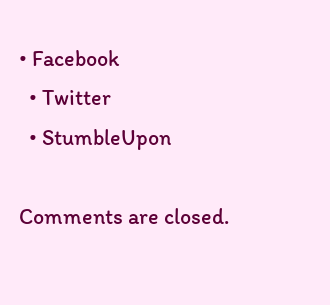• Facebook
  • Twitter
  • StumbleUpon

Comments are closed.